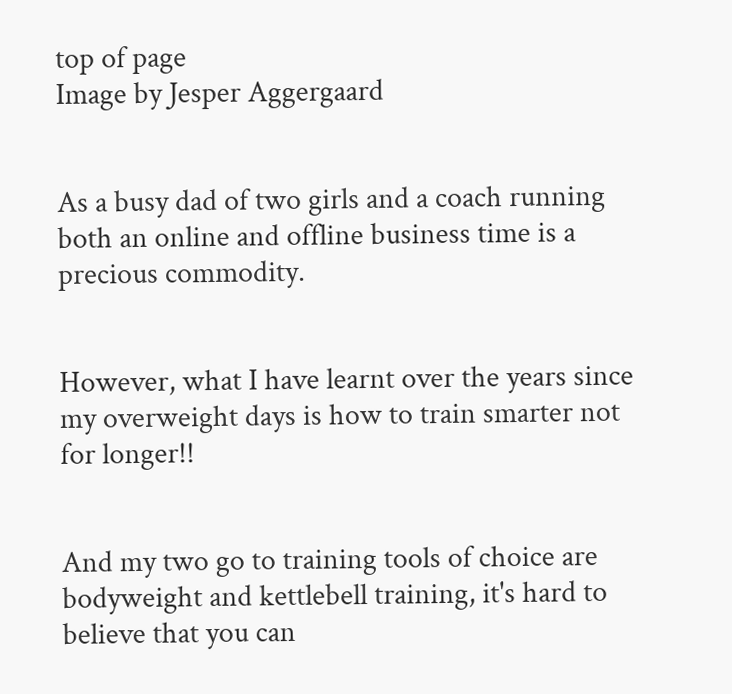top of page
Image by Jesper Aggergaard


As a busy dad of two girls and a coach running both an online and offline business time is a precious commodity.


However, what I have learnt over the years since my overweight days is how to train smarter not for longer!!


And my two go to training tools of choice are bodyweight and kettlebell training, it's hard to believe that you can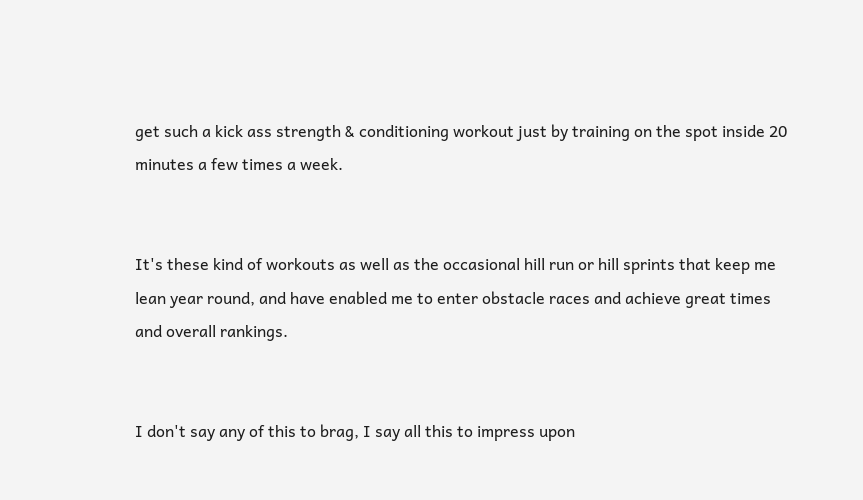get such a kick ass strength & conditioning workout just by training on the spot inside 20 minutes a few times a week.


It's these kind of workouts as well as the occasional hill run or hill sprints that keep me lean year round, and have enabled me to enter obstacle races and achieve great times and overall rankings.


I don't say any of this to brag, I say all this to impress upon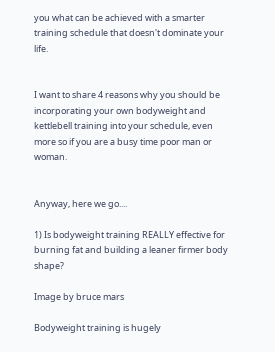you what can be achieved with a smarter training schedule that doesn't dominate your life.


I want to share 4 reasons why you should be incorporating your own bodyweight and kettlebell training into your schedule, even more so if you are a busy time poor man or woman.


Anyway, here we go....

1) Is bodyweight training REALLY effective for burning fat and building a leaner firmer body shape?

Image by bruce mars

Bodyweight training is hugely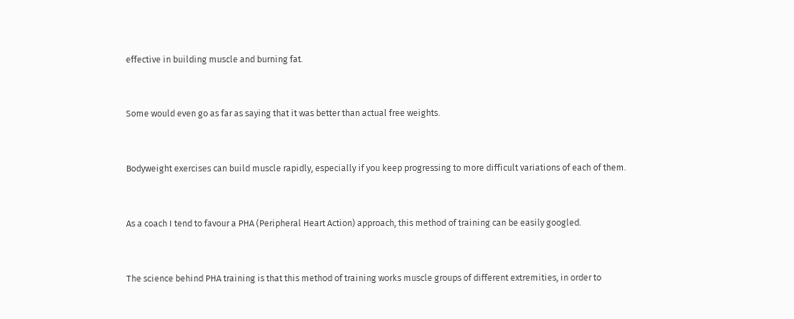effective in building muscle and burning fat.


Some would even go as far as saying that it was better than actual free weights.


Bodyweight exercises can build muscle rapidly, especially if you keep progressing to more difficult variations of each of them.


As a coach I tend to favour a PHA (Peripheral Heart Action) approach, this method of training can be easily googled.


The science behind PHA training is that this method of training works muscle groups of different extremities, in order to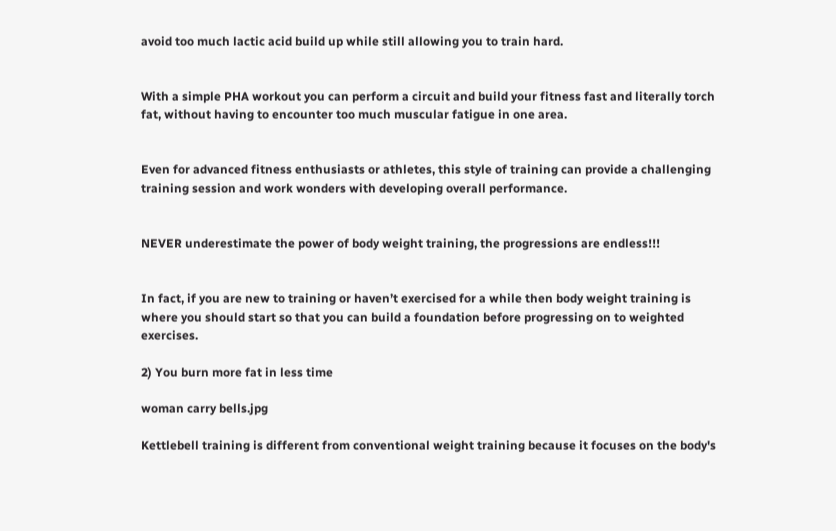avoid too much lactic acid build up while still allowing you to train hard.


With a simple PHA workout you can perform a circuit and build your fitness fast and literally torch fat, without having to encounter too much muscular fatigue in one area.


Even for advanced fitness enthusiasts or athletes, this style of training can provide a challenging training session and work wonders with developing overall performance.


NEVER underestimate the power of body weight training, the progressions are endless!!!


In fact, if you are new to training or haven’t exercised for a while then body weight training is where you should start so that you can build a foundation before progressing on to weighted exercises.

2) You burn more fat in less time

woman carry bells.jpg

Kettlebell training is different from conventional weight training because it focuses on the body's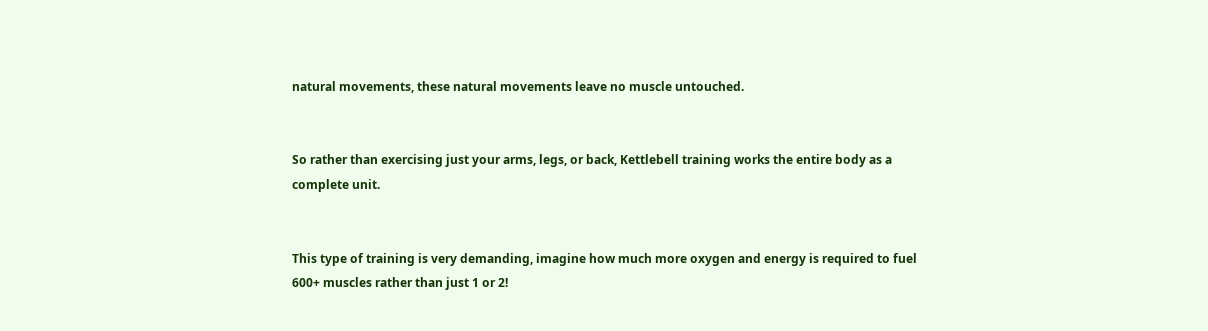natural movements, these natural movements leave no muscle untouched.


So rather than exercising just your arms, legs, or back, Kettlebell training works the entire body as a complete unit.


This type of training is very demanding, imagine how much more oxygen and energy is required to fuel 600+ muscles rather than just 1 or 2!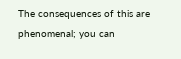The consequences of this are phenomenal; you can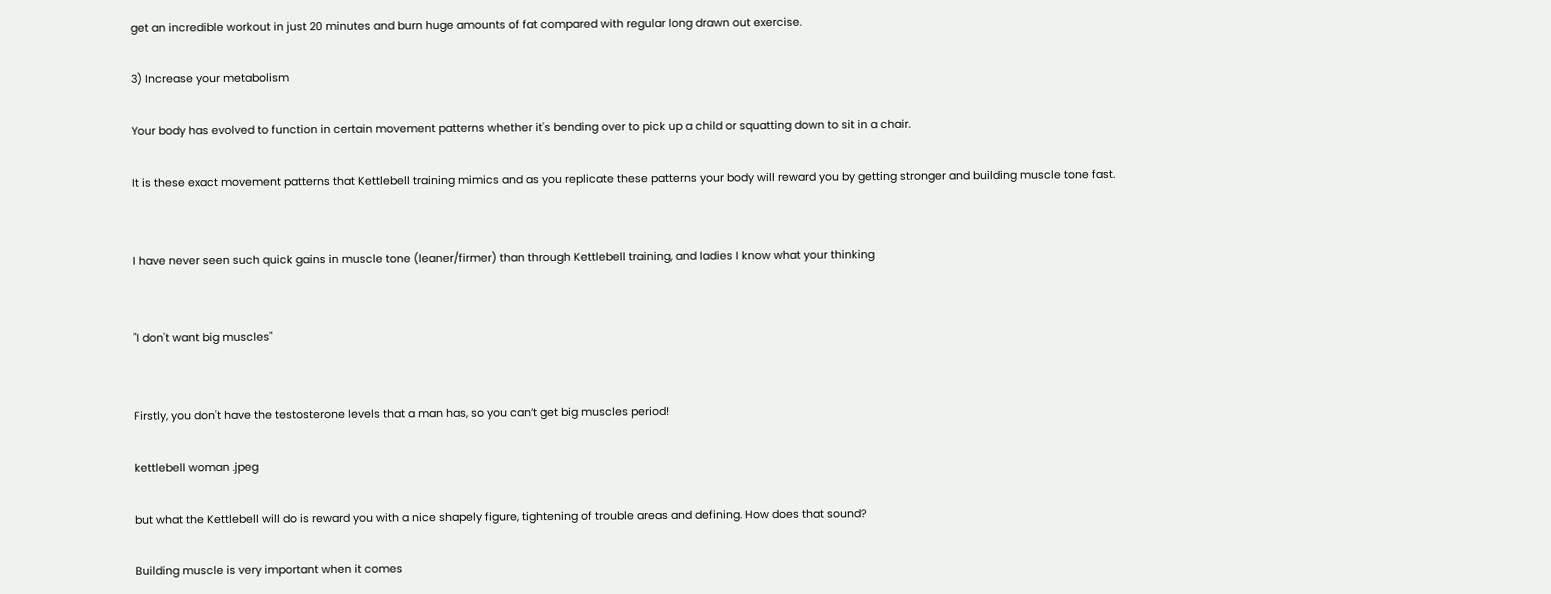get an incredible workout in just 20 minutes and burn huge amounts of fat compared with regular long drawn out exercise.

3) Increase your metabolism

Your body has evolved to function in certain movement patterns whether it's bending over to pick up a child or squatting down to sit in a chair.

It is these exact movement patterns that Kettlebell training mimics and as you replicate these patterns your body will reward you by getting stronger and building muscle tone fast.


I have never seen such quick gains in muscle tone (leaner/firmer) than through Kettlebell training, and ladies I know what your thinking


"I don't want big muscles"


Firstly, you don't have the testosterone levels that a man has, so you can’t get big muscles period!

kettlebell woman .jpeg

but what the Kettlebell will do is reward you with a nice shapely figure, tightening of trouble areas and defining. How does that sound?

Building muscle is very important when it comes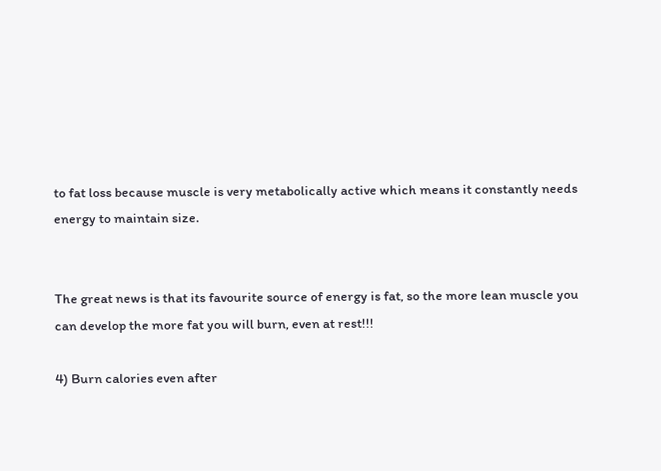to fat loss because muscle is very metabolically active which means it constantly needs energy to maintain size.


The great news is that its favourite source of energy is fat, so the more lean muscle you can develop the more fat you will burn, even at rest!!!

4) Burn calories even after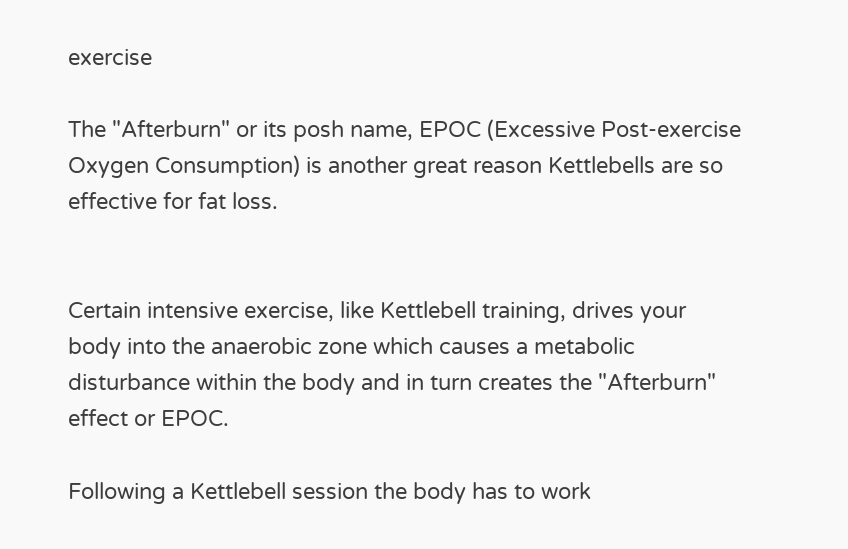exercise

The "Afterburn" or its posh name, EPOC (Excessive Post-exercise Oxygen Consumption) is another great reason Kettlebells are so effective for fat loss.


Certain intensive exercise, like Kettlebell training, drives your body into the anaerobic zone which causes a metabolic disturbance within the body and in turn creates the "Afterburn" effect or EPOC.

Following a Kettlebell session the body has to work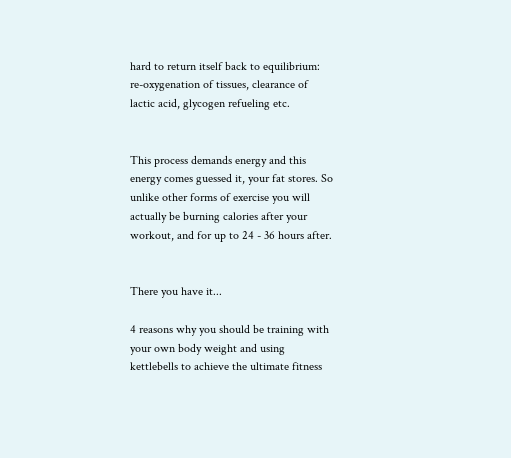hard to return itself back to equilibrium: re-oxygenation of tissues, clearance of lactic acid, glycogen refueling etc.


This process demands energy and this energy comes guessed it, your fat stores. So unlike other forms of exercise you will actually be burning calories after your workout, and for up to 24 - 36 hours after.


There you have it...

4 reasons why you should be training with your own body weight and using kettlebells to achieve the ultimate fitness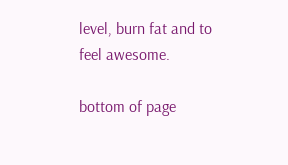level, burn fat and to feel awesome.

bottom of page